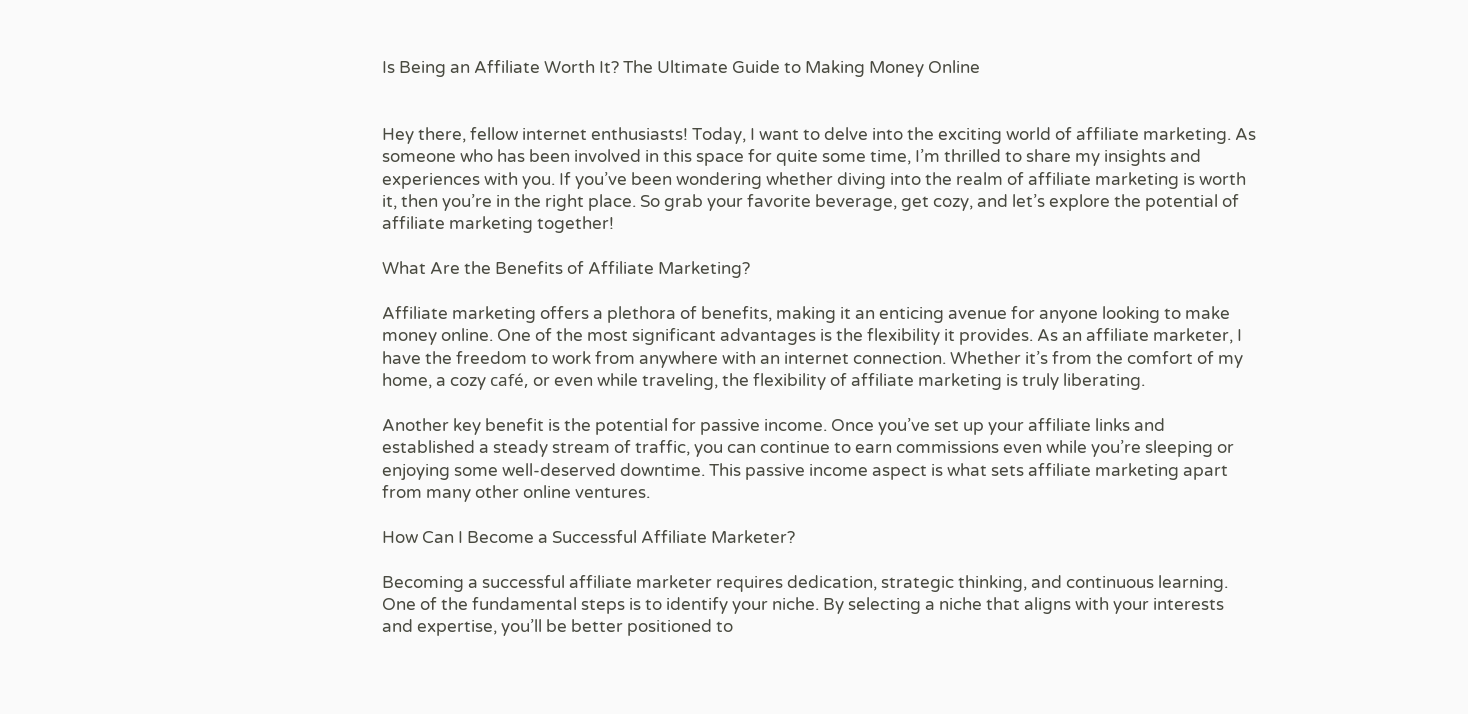Is Being an Affiliate Worth It? The Ultimate Guide to Making Money Online


Hey there, fellow internet enthusiasts! Today, I want to delve into the exciting world of affiliate marketing. As someone who has been involved in this space for quite some time, I’m thrilled to share my insights and experiences with you. If you’ve been wondering whether diving into the realm of affiliate marketing is worth it, then you’re in the right place. So grab your favorite beverage, get cozy, and let’s explore the potential of affiliate marketing together!

What Are the Benefits of Affiliate Marketing?

Affiliate marketing offers a plethora of benefits, making it an enticing avenue for anyone looking to make money online. One of the most significant advantages is the flexibility it provides. As an affiliate marketer, I have the freedom to work from anywhere with an internet connection. Whether it’s from the comfort of my home, a cozy café, or even while traveling, the flexibility of affiliate marketing is truly liberating.

Another key benefit is the potential for passive income. Once you’ve set up your affiliate links and established a steady stream of traffic, you can continue to earn commissions even while you’re sleeping or enjoying some well-deserved downtime. This passive income aspect is what sets affiliate marketing apart from many other online ventures.

How Can I Become a Successful Affiliate Marketer?

Becoming a successful affiliate marketer requires dedication, strategic thinking, and continuous learning. One of the fundamental steps is to identify your niche. By selecting a niche that aligns with your interests and expertise, you’ll be better positioned to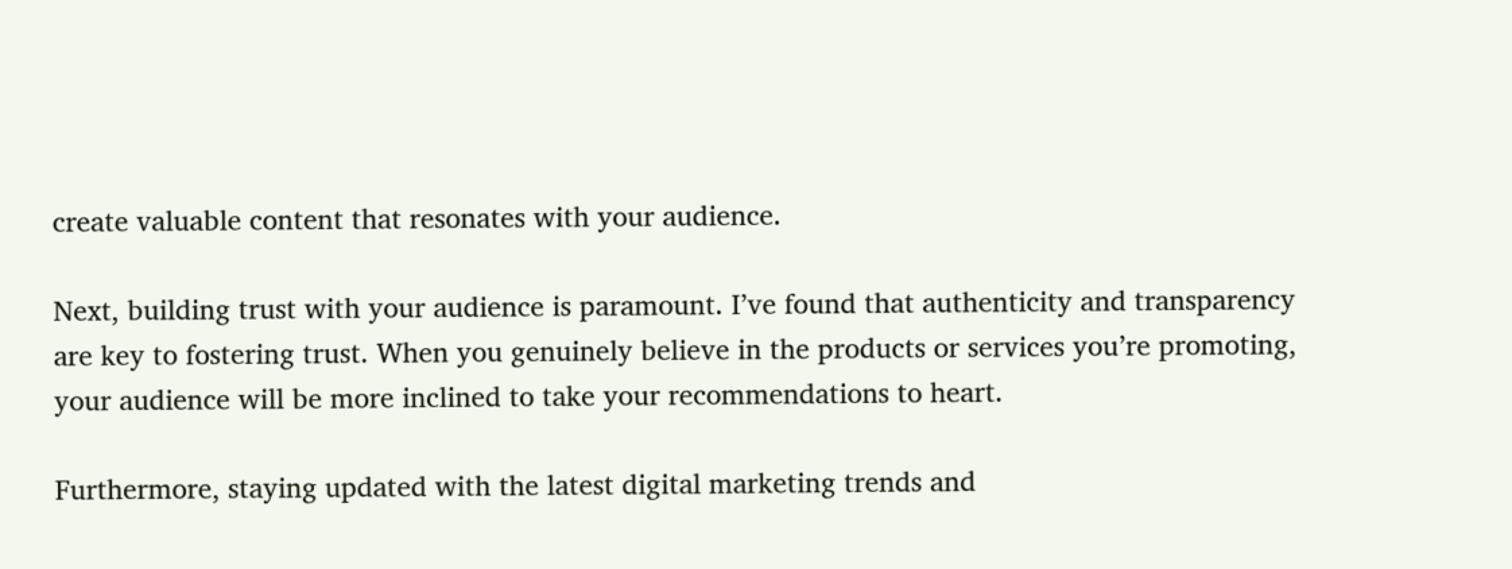create valuable content that resonates with your audience.

Next, building trust with your audience is paramount. I’ve found that authenticity and transparency are key to fostering trust. When you genuinely believe in the products or services you’re promoting, your audience will be more inclined to take your recommendations to heart.

Furthermore, staying updated with the latest digital marketing trends and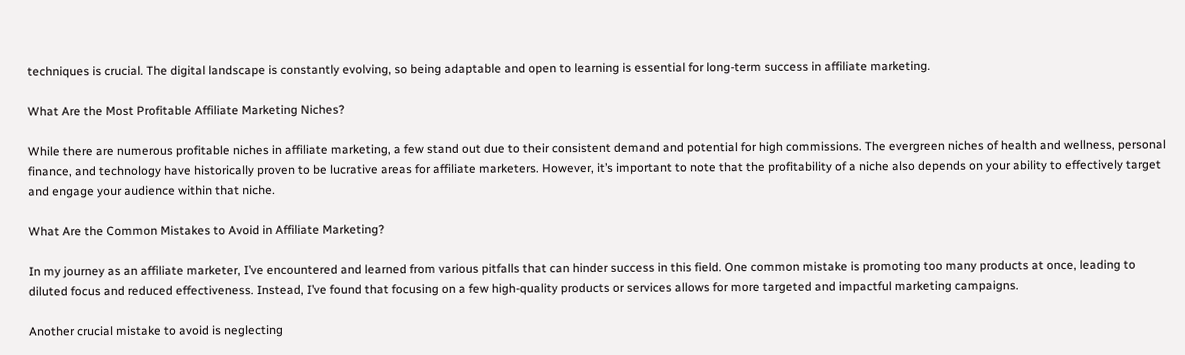techniques is crucial. The digital landscape is constantly evolving, so being adaptable and open to learning is essential for long-term success in affiliate marketing.

What Are the Most Profitable Affiliate Marketing Niches?

While there are numerous profitable niches in affiliate marketing, a few stand out due to their consistent demand and potential for high commissions. The evergreen niches of health and wellness, personal finance, and technology have historically proven to be lucrative areas for affiliate marketers. However, it’s important to note that the profitability of a niche also depends on your ability to effectively target and engage your audience within that niche.

What Are the Common Mistakes to Avoid in Affiliate Marketing?

In my journey as an affiliate marketer, I’ve encountered and learned from various pitfalls that can hinder success in this field. One common mistake is promoting too many products at once, leading to diluted focus and reduced effectiveness. Instead, I’ve found that focusing on a few high-quality products or services allows for more targeted and impactful marketing campaigns.

Another crucial mistake to avoid is neglecting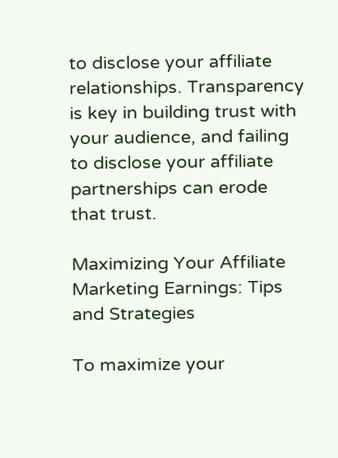to disclose your affiliate relationships. Transparency is key in building trust with your audience, and failing to disclose your affiliate partnerships can erode that trust.

Maximizing Your Affiliate Marketing Earnings: Tips and Strategies

To maximize your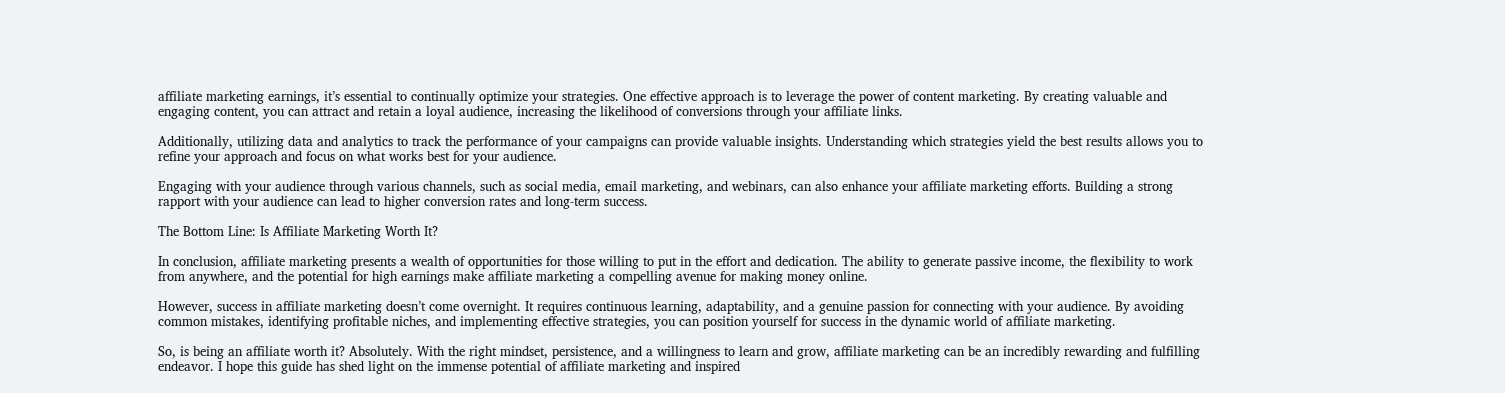affiliate marketing earnings, it’s essential to continually optimize your strategies. One effective approach is to leverage the power of content marketing. By creating valuable and engaging content, you can attract and retain a loyal audience, increasing the likelihood of conversions through your affiliate links.

Additionally, utilizing data and analytics to track the performance of your campaigns can provide valuable insights. Understanding which strategies yield the best results allows you to refine your approach and focus on what works best for your audience.

Engaging with your audience through various channels, such as social media, email marketing, and webinars, can also enhance your affiliate marketing efforts. Building a strong rapport with your audience can lead to higher conversion rates and long-term success.

The Bottom Line: Is Affiliate Marketing Worth It?

In conclusion, affiliate marketing presents a wealth of opportunities for those willing to put in the effort and dedication. The ability to generate passive income, the flexibility to work from anywhere, and the potential for high earnings make affiliate marketing a compelling avenue for making money online.

However, success in affiliate marketing doesn’t come overnight. It requires continuous learning, adaptability, and a genuine passion for connecting with your audience. By avoiding common mistakes, identifying profitable niches, and implementing effective strategies, you can position yourself for success in the dynamic world of affiliate marketing.

So, is being an affiliate worth it? Absolutely. With the right mindset, persistence, and a willingness to learn and grow, affiliate marketing can be an incredibly rewarding and fulfilling endeavor. I hope this guide has shed light on the immense potential of affiliate marketing and inspired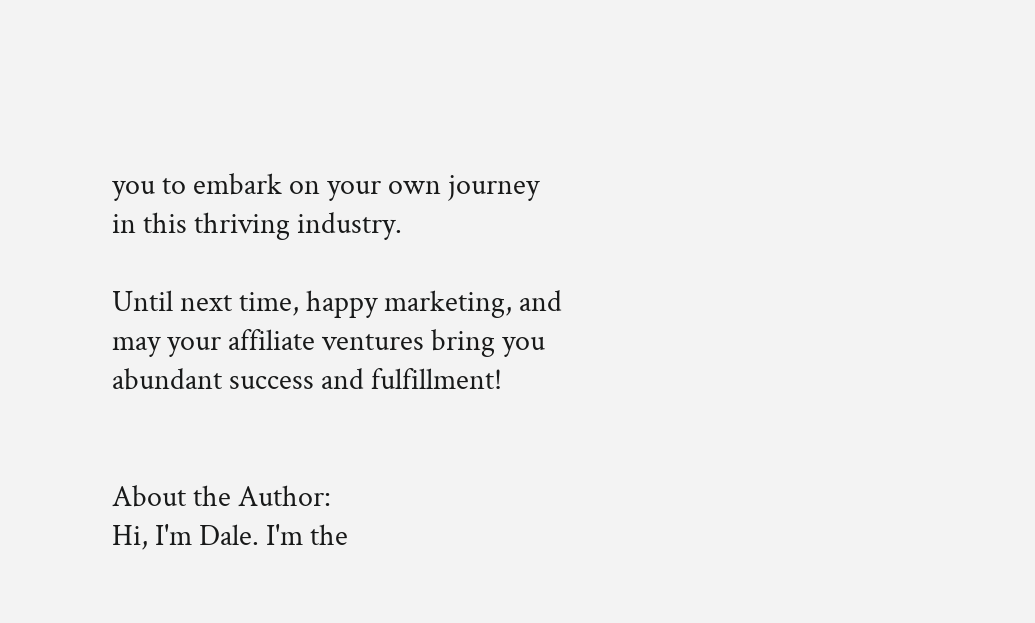you to embark on your own journey in this thriving industry.

Until next time, happy marketing, and may your affiliate ventures bring you abundant success and fulfillment!


About the Author:
Hi, I'm Dale. I'm the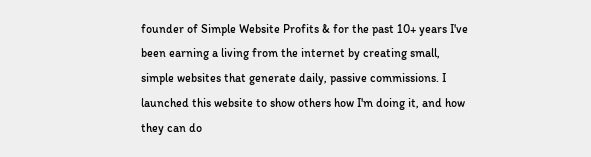founder of Simple Website Profits & for the past 10+ years I've been earning a living from the internet by creating small, simple websites that generate daily, passive commissions. I launched this website to show others how I'm doing it, and how they can do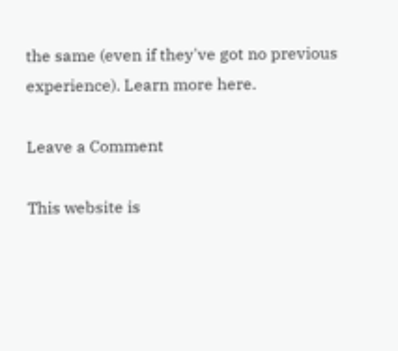the same (even if they've got no previous experience). Learn more here.

Leave a Comment

This website is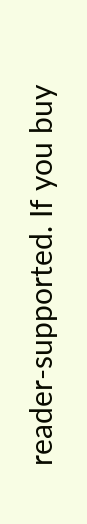reader-supported. If you buy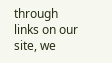through links on our site, we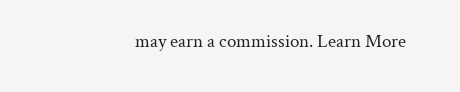may earn a commission. Learn More